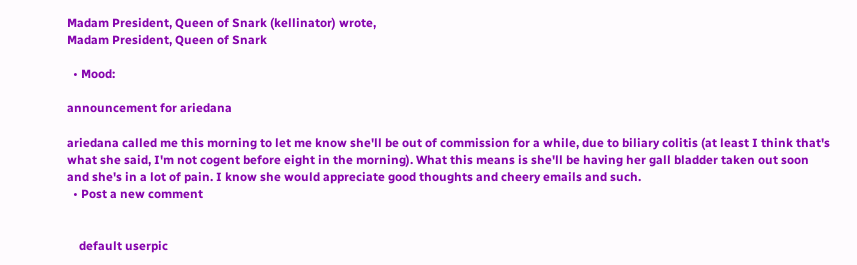Madam President, Queen of Snark (kellinator) wrote,
Madam President, Queen of Snark

  • Mood:

announcement for ariedana

ariedana called me this morning to let me know she'll be out of commission for a while, due to biliary colitis (at least I think that's what she said, I'm not cogent before eight in the morning). What this means is she'll be having her gall bladder taken out soon and she's in a lot of pain. I know she would appreciate good thoughts and cheery emails and such.
  • Post a new comment


    default userpic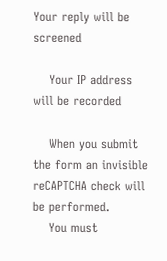Your reply will be screened

    Your IP address will be recorded

    When you submit the form an invisible reCAPTCHA check will be performed.
    You must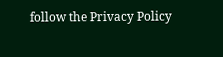follow the Privacy Policy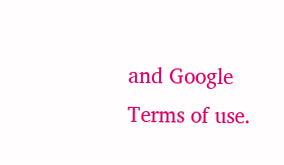and Google Terms of use.